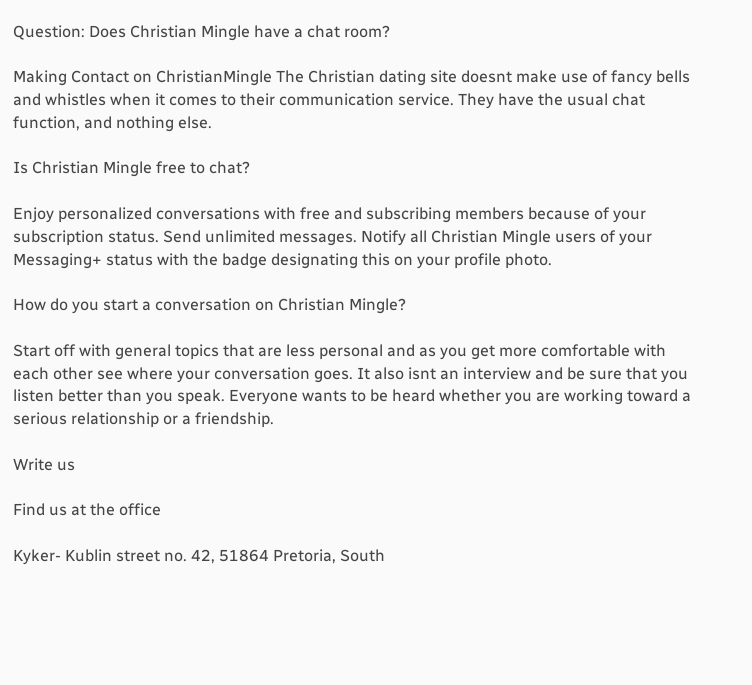Question: Does Christian Mingle have a chat room?

Making Contact on ChristianMingle The Christian dating site doesnt make use of fancy bells and whistles when it comes to their communication service. They have the usual chat function, and nothing else.

Is Christian Mingle free to chat?

Enjoy personalized conversations with free and subscribing members because of your subscription status. Send unlimited messages. Notify all Christian Mingle users of your Messaging+ status with the badge designating this on your profile photo.

How do you start a conversation on Christian Mingle?

Start off with general topics that are less personal and as you get more comfortable with each other see where your conversation goes. It also isnt an interview and be sure that you listen better than you speak. Everyone wants to be heard whether you are working toward a serious relationship or a friendship.

Write us

Find us at the office

Kyker- Kublin street no. 42, 51864 Pretoria, South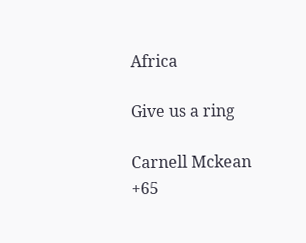Africa

Give us a ring

Carnell Mckean
+65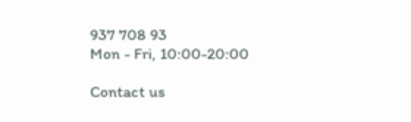937 708 93
Mon - Fri, 10:00-20:00

Contact us